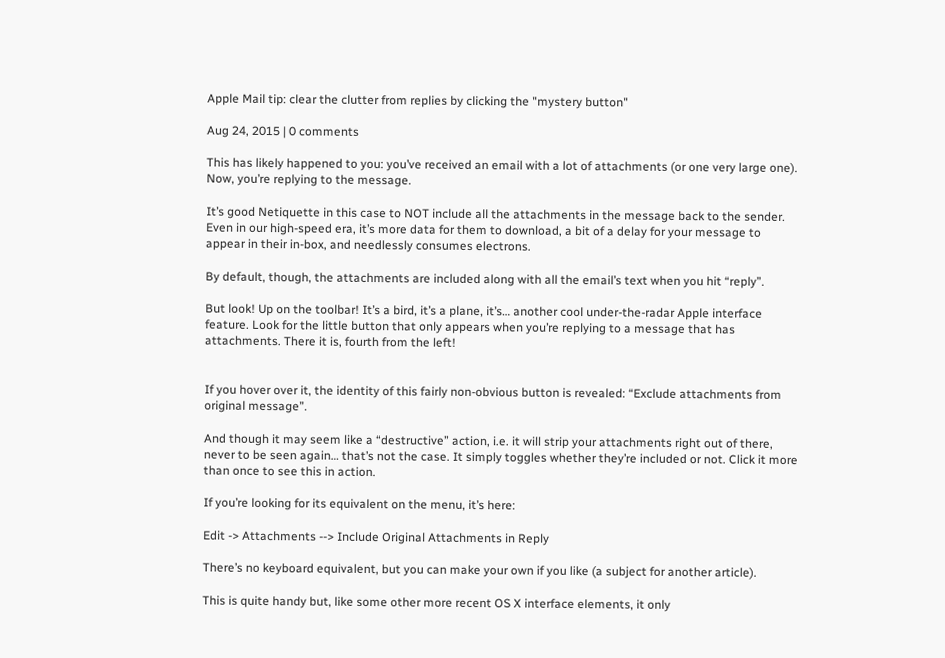Apple Mail tip: clear the clutter from replies by clicking the "mystery button"

Aug 24, 2015 | 0 comments

This has likely happened to you: you’ve received an email with a lot of attachments (or one very large one). Now, you’re replying to the message.

It’s good Netiquette in this case to NOT include all the attachments in the message back to the sender. Even in our high-speed era, it’s more data for them to download, a bit of a delay for your message to appear in their in-box, and needlessly consumes electrons.

By default, though, the attachments are included along with all the email’s text when you hit “reply”.

But look! Up on the toolbar! It’s a bird, it’s a plane, it’s… another cool under-the-radar Apple interface feature. Look for the little button that only appears when you’re replying to a message that has attachments. There it is, fourth from the left!


If you hover over it, the identity of this fairly non-obvious button is revealed: “Exclude attachments from original message”.

And though it may seem like a “destructive” action, i.e. it will strip your attachments right out of there, never to be seen again… that’s not the case. It simply toggles whether they’re included or not. Click it more than once to see this in action.

If you’re looking for its equivalent on the menu, it’s here:

Edit -> Attachments --> Include Original Attachments in Reply

There’s no keyboard equivalent, but you can make your own if you like (a subject for another article).

This is quite handy but, like some other more recent OS X interface elements, it only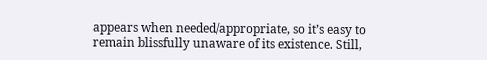appears when needed/appropriate, so it’s easy to remain blissfully unaware of its existence. Still,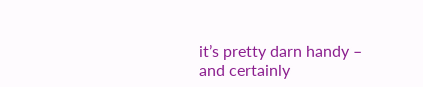it’s pretty darn handy – and certainly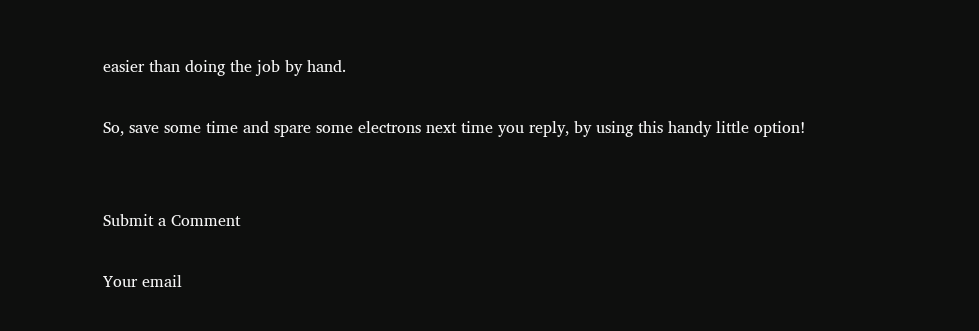easier than doing the job by hand.

So, save some time and spare some electrons next time you reply, by using this handy little option!


Submit a Comment

Your email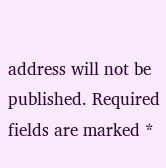address will not be published. Required fields are marked *